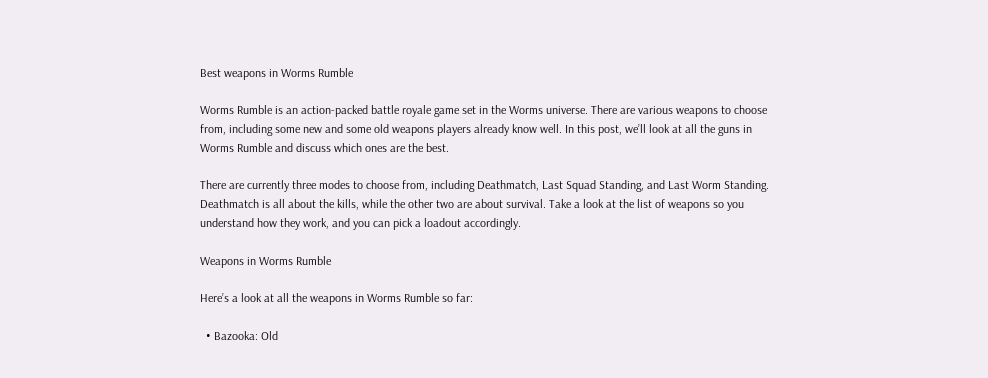Best weapons in Worms Rumble

Worms Rumble is an action-packed battle royale game set in the Worms universe. There are various weapons to choose from, including some new and some old weapons players already know well. In this post, we’ll look at all the guns in Worms Rumble and discuss which ones are the best.

There are currently three modes to choose from, including Deathmatch, Last Squad Standing, and Last Worm Standing. Deathmatch is all about the kills, while the other two are about survival. Take a look at the list of weapons so you understand how they work, and you can pick a loadout accordingly.

Weapons in Worms Rumble

Here’s a look at all the weapons in Worms Rumble so far:

  • Bazooka: Old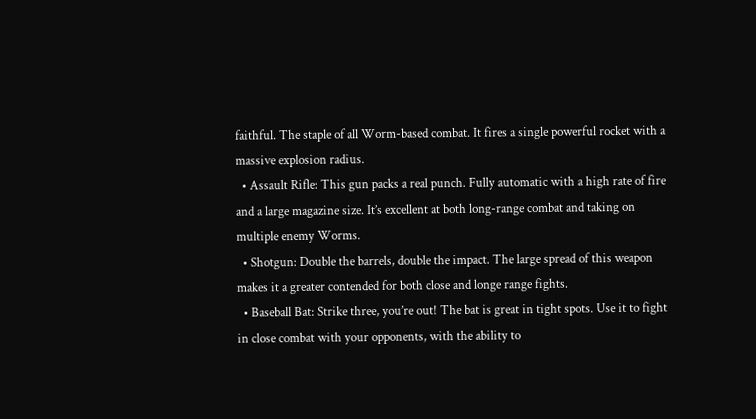faithful. The staple of all Worm-based combat. It fires a single powerful rocket with a massive explosion radius.
  • Assault Rifle: This gun packs a real punch. Fully automatic with a high rate of fire and a large magazine size. It’s excellent at both long-range combat and taking on multiple enemy Worms.
  • Shotgun: Double the barrels, double the impact. The large spread of this weapon makes it a greater contended for both close and longe range fights.
  • Baseball Bat: Strike three, you’re out! The bat is great in tight spots. Use it to fight in close combat with your opponents, with the ability to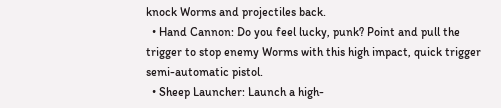knock Worms and projectiles back.
  • Hand Cannon: Do you feel lucky, punk? Point and pull the trigger to stop enemy Worms with this high impact, quick trigger semi-automatic pistol.
  • Sheep Launcher: Launch a high-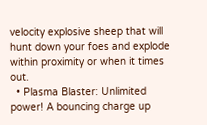velocity explosive sheep that will hunt down your foes and explode within proximity or when it times out.
  • Plasma Blaster: Unlimited power! A bouncing charge up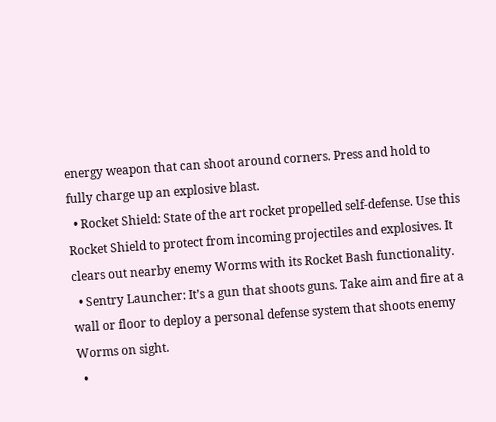energy weapon that can shoot around corners. Press and hold to fully charge up an explosive blast.
  • Rocket Shield: State of the art rocket propelled self-defense. Use this Rocket Shield to protect from incoming projectiles and explosives. It clears out nearby enemy Worms with its Rocket Bash functionality.
  • Sentry Launcher: It’s a gun that shoots guns. Take aim and fire at a wall or floor to deploy a personal defense system that shoots enemy Worms on sight.
  •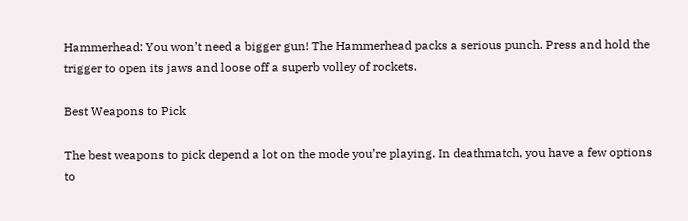Hammerhead: You won’t need a bigger gun! The Hammerhead packs a serious punch. Press and hold the trigger to open its jaws and loose off a superb volley of rockets.

Best Weapons to Pick

The best weapons to pick depend a lot on the mode you’re playing. In deathmatch, you have a few options to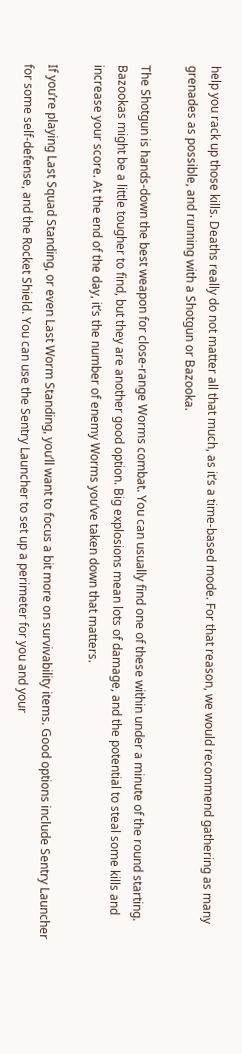help you rack up those kills. Deaths really do not matter all that much, as it’s a time-based mode. For that reason, we would recommend gathering as many grenades as possible, and running with a Shotgun or Bazooka.

The Shotgun is hands-down the best weapon for close-range Worms combat. You can usually find one of these within under a minute of the round starting. Bazookas might be a little tougher to find, but they are another good option. Big explosions mean lots of damage, and the potential to steal some kills and increase your score. At the end of the day, it’s the number of enemy Worms you’ve taken down that matters.

If you’re playing Last Squad Standing, or even Last Worm Standing, you’ll want to focus a bit more on survivability items. Good options include Sentry Launcher for some self-defense, and the Rocket Shield. You can use the Sentry Launcher to set up a perimeter for you and your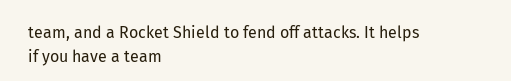team, and a Rocket Shield to fend off attacks. It helps if you have a team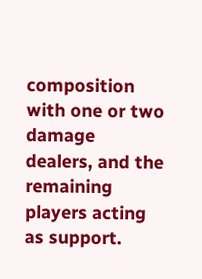composition with one or two damage dealers, and the remaining players acting as support.